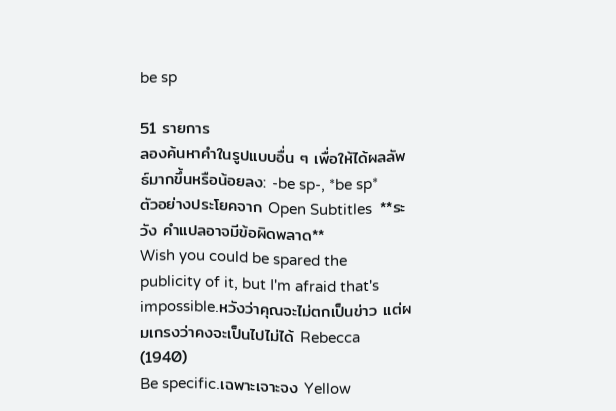be sp

51 รายการ
ลองค้นหาคำในรูปแบบอื่น ๆ เพื่อให้ได้ผลลัพธ์มากขึ้นหรือน้อยลง: -be sp-, *be sp*
ตัวอย่างประโยคจาก Open Subtitles  **ระวัง คำแปลอาจมีข้อผิดพลาด**
Wish you could be spared the publicity of it, but I'm afraid that's impossible.หวังว่าคุณจะไม่ตกเป็นข่าว เเต่ผมเกรงว่าคงจะเป็นไปไม่ได้ Rebecca (1940)
Be specific.เฉพาะเจาะจง Yellow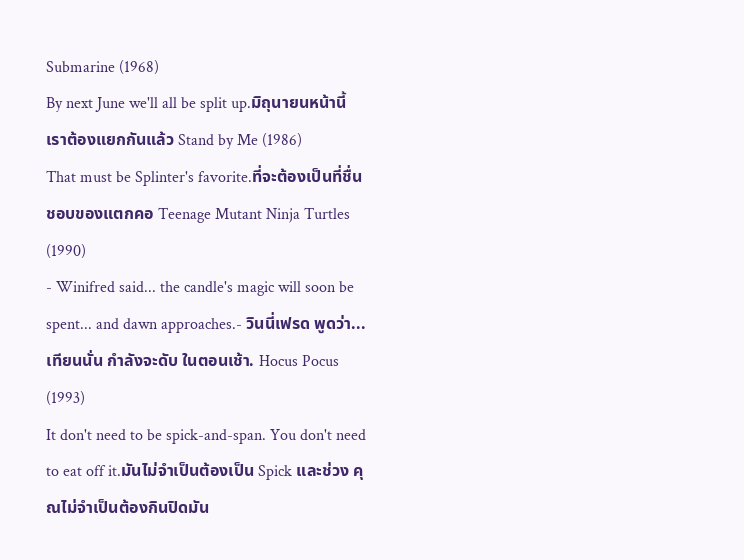Submarine (1968)
By next June we'll all be split up.มิถุนายนหน้านี้ เราต้องแยกกันแล้ว Stand by Me (1986)
That must be Splinter's favorite.ที่จะต้องเป็นที่ชื่นชอบของแตกคอ Teenage Mutant Ninja Turtles (1990)
- Winifred said... the candle's magic will soon be spent... and dawn approaches.- วินนี่เฟรด พูดว่า... เทียนนั่น กำลังจะดับ ในตอนเช้า. Hocus Pocus (1993)
It don't need to be spick-and-span. You don't need to eat off it.มันไม่จำเป็นต้องเป็น Spick และช่วง คุณไม่จำเป็นต้องกินปิดมัน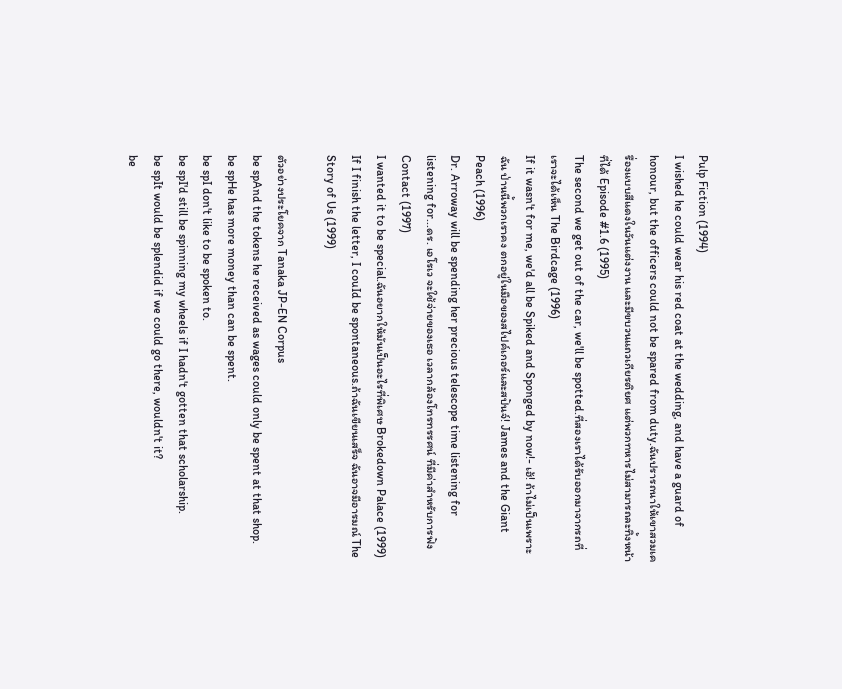Pulp Fiction (1994)
I wished he could wear his red coat at the wedding, and have a guard of honour, but the officers could not be spared from duty.ฉันปรารถนาให้เขาสวมเครื่องแบบสีแดงในวันแต่งงาน และมีขบวนแถวเกียรติยศ แต่พวกทหารไม่สามารถละทิ้งหน้าที่ได้ Episode #1.6 (1995)
The second we get out of the car, we'll be spotted.ที่สองเราได้รับออกมาจากรถที่เราจะได้เห็น The Birdcage (1996)
If it wasn't for me, we'd all be Spiked and Sponged by now!- เฮ้! ถ้าไม่เป็นเพราะฉัน ป่านนี้พวกเราคง ตกอยู่ในมือของสไปค์เกอร์และสปันจ์! James and the Giant Peach (1996)
Dr. Arroway will be spending her precious telescope time listening for listening for...ดร. เอโรเว จะใช้จ่ายของเธอ เวลากล้องโทรทรรศน์ ที่มีค่าสำหรับการฟัง Contact (1997)
I wanted it to be special.ฉันอยากให้มันเป็นอะไรที่พิเศษ Brokedown Palace (1999)
If I finish the letter, I couId be spontaneous.ถ้าฉันเขียนเสร็จ ฉันอาจมีอารมณ์ The Story of Us (1999)

ตัวอย่างประโยคจาก Tanaka JP-EN Corpus
be spAnd the tokens he received as wages could only be spent at that shop.
be spHe has more money than can be spent.
be spI don't like to be spoken to.
be spI'd still be spinning my wheels if I hadn't gotten that scholarship.
be spIt would be splendid if we could go there, wouldn't it?
be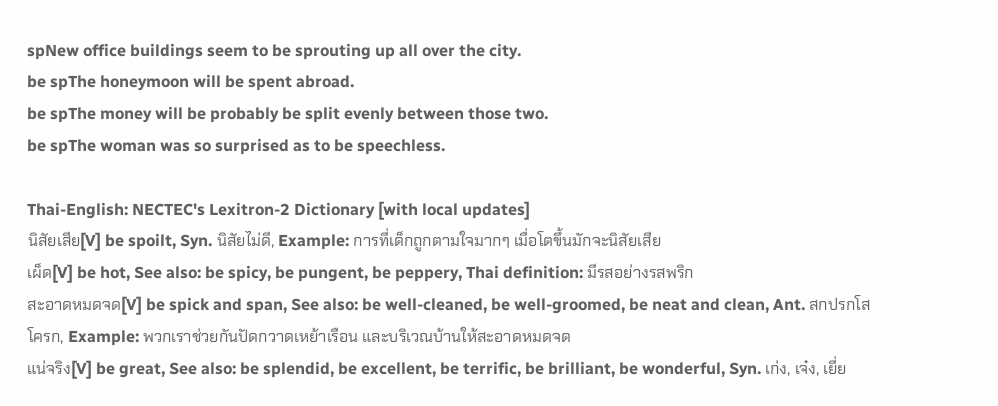spNew office buildings seem to be sprouting up all over the city.
be spThe honeymoon will be spent abroad.
be spThe money will be probably be split evenly between those two.
be spThe woman was so surprised as to be speechless.

Thai-English: NECTEC's Lexitron-2 Dictionary [with local updates]
นิสัยเสีย[V] be spoilt, Syn. นิสัยไม่ดี, Example: การที่เด็กถูกตามใจมากๆ เมื่อโตขึ้นมักจะนิสัยเสีย
เผ็ด[V] be hot, See also: be spicy, be pungent, be peppery, Thai definition: มีรสอย่างรสพริก
สะอาดหมดจด[V] be spick and span, See also: be well-cleaned, be well-groomed, be neat and clean, Ant. สกปรกโสโครก, Example: พวกเราช่วยกันปัดกวาดเหย้าเรือน และบริเวณบ้านให้สะอาดหมดจด
แน่จริง[V] be great, See also: be splendid, be excellent, be terrific, be brilliant, be wonderful, Syn. เก่ง, เจ๋ง, เยี่ย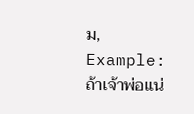ม, Example: ถ้าเจ้าพ่อแน่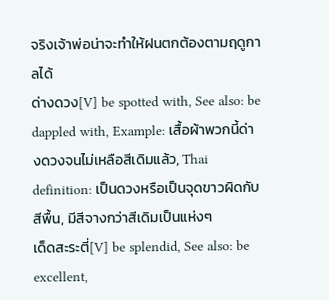จริงเจ้าพ่อน่าจะทำให้ฝนตกต้องตามฤดูกาลได้
ด่างดวง[V] be spotted with, See also: be dappled with, Example: เสื้อผ้าพวกนี้ด่างดวงจนไม่เหลือสีเดิมแล้ว, Thai definition: เป็นดวงหรือเป็นจุดขาวผิดกับสีพื้น, มีสีจางกว่าสีเดิมเป็นแห่งๆ
เด็ดสะระตี่[V] be splendid, See also: be excellent,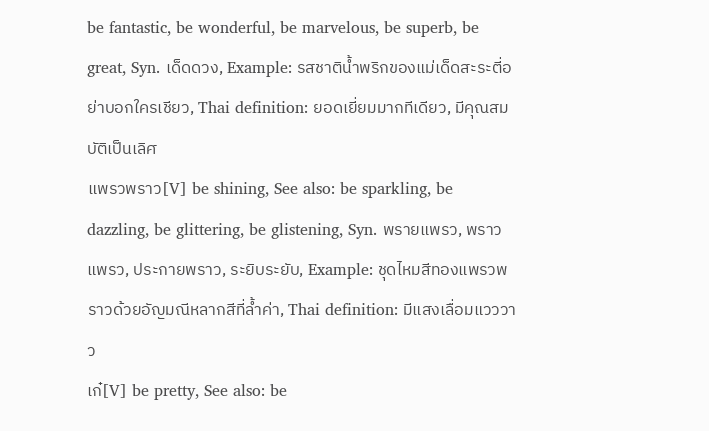be fantastic, be wonderful, be marvelous, be superb, be great, Syn. เด็ดดวง, Example: รสชาติน้ำพริกของแม่เด็ดสะระตี่อย่าบอกใครเชียว, Thai definition: ยอดเยี่ยมมากทีเดียว, มีคุณสมบัติเป็นเลิศ
แพรวพราว[V] be shining, See also: be sparkling, be dazzling, be glittering, be glistening, Syn. พรายแพรว, พราวแพรว, ประกายพราว, ระยิบระยับ, Example: ชุดไหมสีทองแพรวพราวด้วยอัญมณีหลากสีที่ล้ำค่า, Thai definition: มีแสงเลื่อมแวววาว
เก๋[V] be pretty, See also: be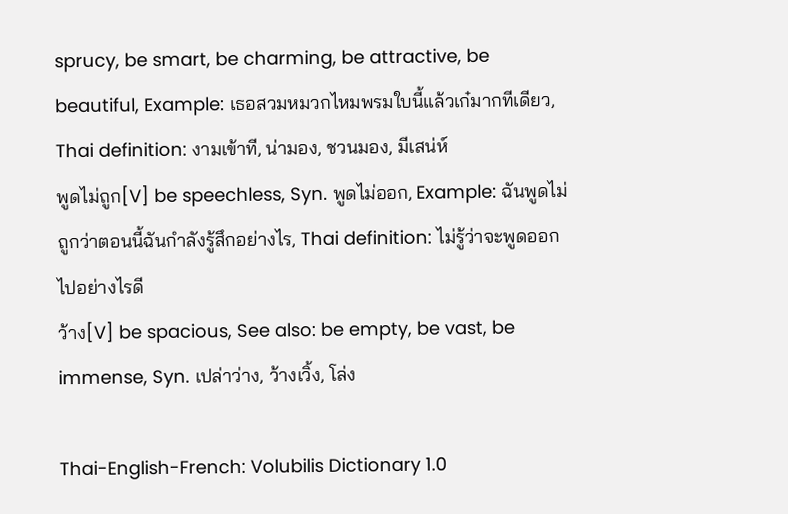sprucy, be smart, be charming, be attractive, be beautiful, Example: เธอสวมหมวกไหมพรมใบนี้แล้วเก๋มากทีเดียว, Thai definition: งามเข้าที, น่ามอง, ชวนมอง, มีเสน่ห์
พูดไม่ถูก[V] be speechless, Syn. พูดไม่ออก, Example: ฉันพูดไม่ถูกว่าตอนนี้ฉันกำลังรู้สึกอย่างไร, Thai definition: ไม่รู้ว่าจะพูดออกไปอย่างไรดี
ว้าง[V] be spacious, See also: be empty, be vast, be immense, Syn. เปล่าว่าง, ว้างเวิ้ง, โล่ง

Thai-English-French: Volubilis Dictionary 1.0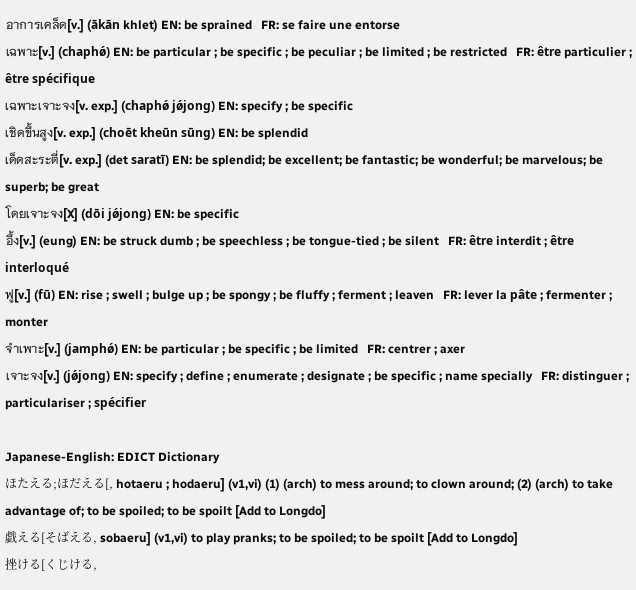อาการเคล็ด[v.] (ākān khlet) EN: be sprained   FR: se faire une entorse
เฉพาะ[v.] (chaphǿ) EN: be particular ; be specific ; be peculiar ; be limited ; be restricted   FR: être particulier ; être spécifique
เฉพาะเจาะจง[v. exp.] (chaphǿ jǿjong) EN: specify ; be specific
เชิดขึ้นสูง[v. exp.] (choēt kheūn sūng) EN: be splendid
เด็ดสะระตี่[v. exp.] (det saratī) EN: be splendid; be excellent; be fantastic; be wonderful; be marvelous; be superb; be great
โดยเจาะจง[X] (dōi jǿjong) EN: be specific
อึ้ง[v.] (eung) EN: be struck dumb ; be speechless ; be tongue-tied ; be silent   FR: être interdit ; être interloqué
ฟู[v.] (fū) EN: rise ; swell ; bulge up ; be spongy ; be fluffy ; ferment ; leaven   FR: lever la pâte ; fermenter ; monter
จำเพาะ[v.] (jamphǿ) EN: be particular ; be specific ; be limited   FR: centrer ; axer
เจาะจง[v.] (jǿjong) EN: specify ; define ; enumerate ; designate ; be specific ; name specially   FR: distinguer ; particulariser ; spécifier

Japanese-English: EDICT Dictionary
ほたえる;ほだえる[, hotaeru ; hodaeru] (v1,vi) (1) (arch) to mess around; to clown around; (2) (arch) to take advantage of; to be spoiled; to be spoilt [Add to Longdo]
戯える[そばえる, sobaeru] (v1,vi) to play pranks; to be spoiled; to be spoilt [Add to Longdo]
挫ける[くじける,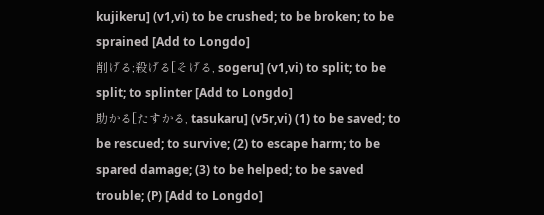kujikeru] (v1,vi) to be crushed; to be broken; to be sprained [Add to Longdo]
削げる;殺げる[そげる, sogeru] (v1,vi) to split; to be split; to splinter [Add to Longdo]
助かる[たすかる, tasukaru] (v5r,vi) (1) to be saved; to be rescued; to survive; (2) to escape harm; to be spared damage; (3) to be helped; to be saved trouble; (P) [Add to Longdo]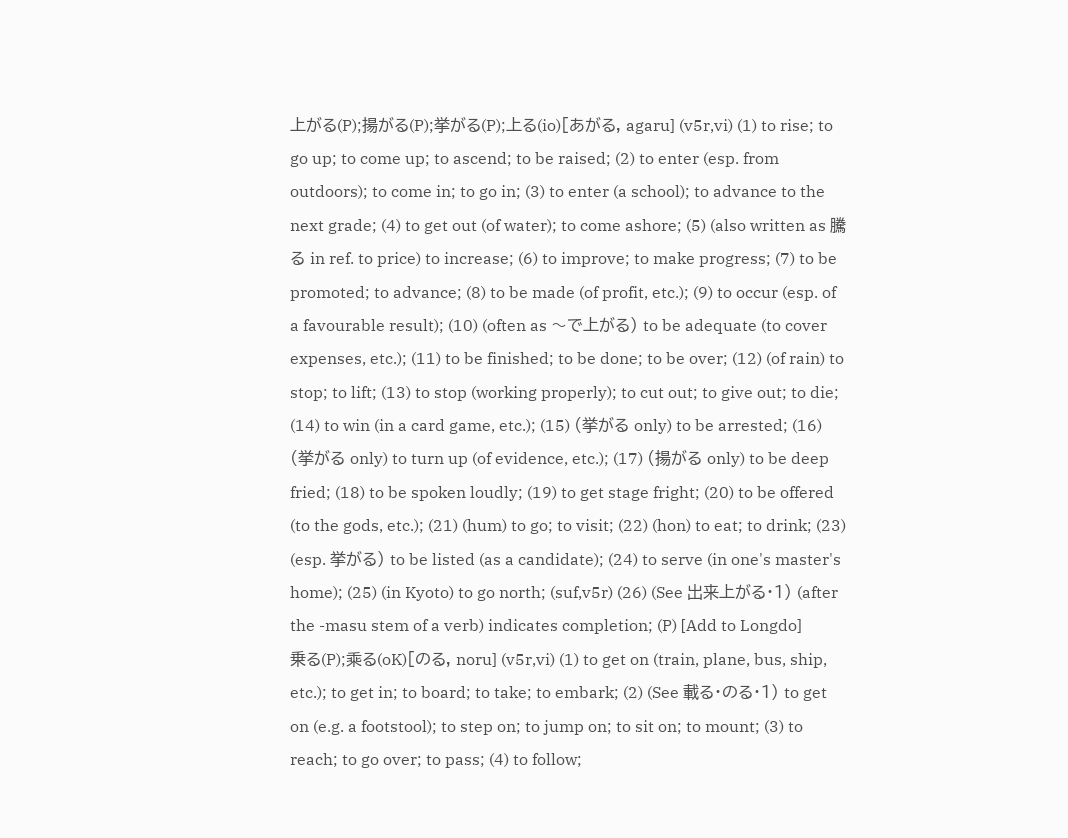上がる(P);揚がる(P);挙がる(P);上る(io)[あがる, agaru] (v5r,vi) (1) to rise; to go up; to come up; to ascend; to be raised; (2) to enter (esp. from outdoors); to come in; to go in; (3) to enter (a school); to advance to the next grade; (4) to get out (of water); to come ashore; (5) (also written as 騰る in ref. to price) to increase; (6) to improve; to make progress; (7) to be promoted; to advance; (8) to be made (of profit, etc.); (9) to occur (esp. of a favourable result); (10) (often as 〜で上がる) to be adequate (to cover expenses, etc.); (11) to be finished; to be done; to be over; (12) (of rain) to stop; to lift; (13) to stop (working properly); to cut out; to give out; to die; (14) to win (in a card game, etc.); (15) (挙がる only) to be arrested; (16) (挙がる only) to turn up (of evidence, etc.); (17) (揚がる only) to be deep fried; (18) to be spoken loudly; (19) to get stage fright; (20) to be offered (to the gods, etc.); (21) (hum) to go; to visit; (22) (hon) to eat; to drink; (23) (esp. 挙がる) to be listed (as a candidate); (24) to serve (in one's master's home); (25) (in Kyoto) to go north; (suf,v5r) (26) (See 出来上がる・1) (after the -masu stem of a verb) indicates completion; (P) [Add to Longdo]
乗る(P);乘る(oK)[のる, noru] (v5r,vi) (1) to get on (train, plane, bus, ship, etc.); to get in; to board; to take; to embark; (2) (See 載る・のる・1) to get on (e.g. a footstool); to step on; to jump on; to sit on; to mount; (3) to reach; to go over; to pass; (4) to follow;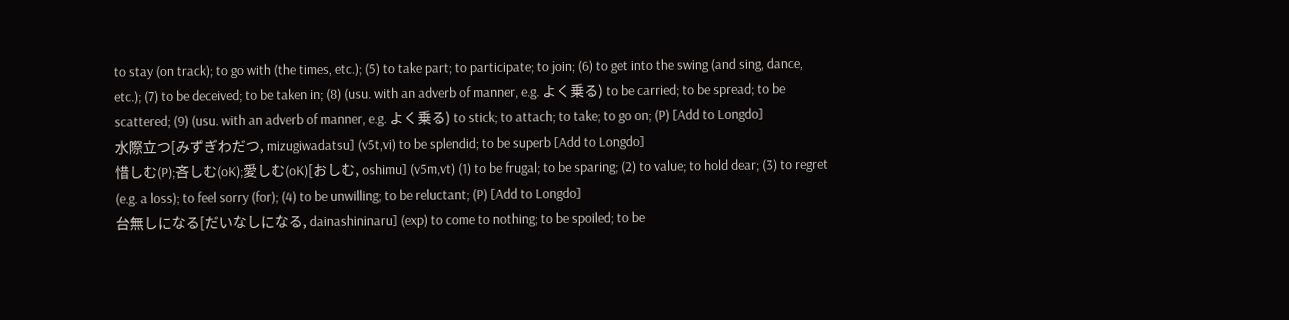to stay (on track); to go with (the times, etc.); (5) to take part; to participate; to join; (6) to get into the swing (and sing, dance, etc.); (7) to be deceived; to be taken in; (8) (usu. with an adverb of manner, e.g. よく乗る) to be carried; to be spread; to be scattered; (9) (usu. with an adverb of manner, e.g. よく乗る) to stick; to attach; to take; to go on; (P) [Add to Longdo]
水際立つ[みずぎわだつ, mizugiwadatsu] (v5t,vi) to be splendid; to be superb [Add to Longdo]
惜しむ(P);吝しむ(oK);愛しむ(oK)[おしむ, oshimu] (v5m,vt) (1) to be frugal; to be sparing; (2) to value; to hold dear; (3) to regret (e.g. a loss); to feel sorry (for); (4) to be unwilling; to be reluctant; (P) [Add to Longdo]
台無しになる[だいなしになる, dainashininaru] (exp) to come to nothing; to be spoiled; to be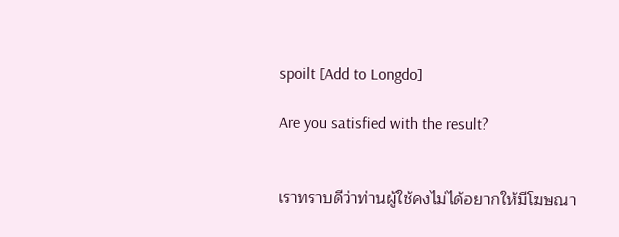spoilt [Add to Longdo]

Are you satisfied with the result?


เราทราบดีว่าท่านผู้ใช้คงไม่ได้อยากให้มีโฆษณา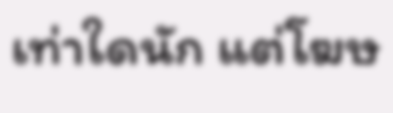เท่าใดนัก แต่โฆษ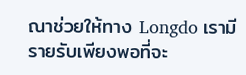ณาช่วยให้ทาง Longdo เรามีรายรับเพียงพอที่จะ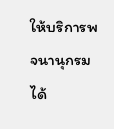ให้บริการพจนานุกรมได้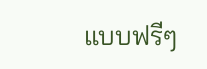แบบฟรีๆ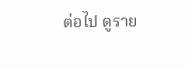ต่อไป ดูราย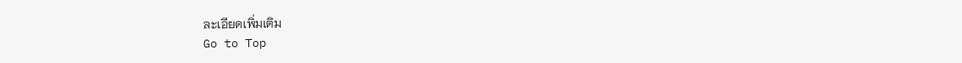ละเอียดเพิ่มเติม
Go to Top